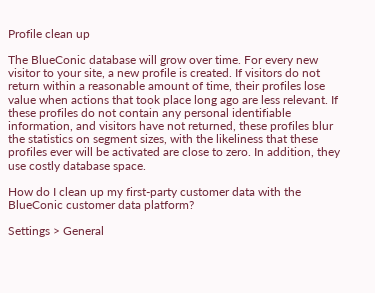Profile clean up

The BlueConic database will grow over time. For every new visitor to your site, a new profile is created. If visitors do not return within a reasonable amount of time, their profiles lose value when actions that took place long ago are less relevant. If these profiles do not contain any personal identifiable information, and visitors have not returned, these profiles blur the statistics on segment sizes, with the likeliness that these profiles ever will be activated are close to zero. In addition, they use costly database space.

How do I clean up my first-party customer data with the BlueConic customer data platform?

Settings > General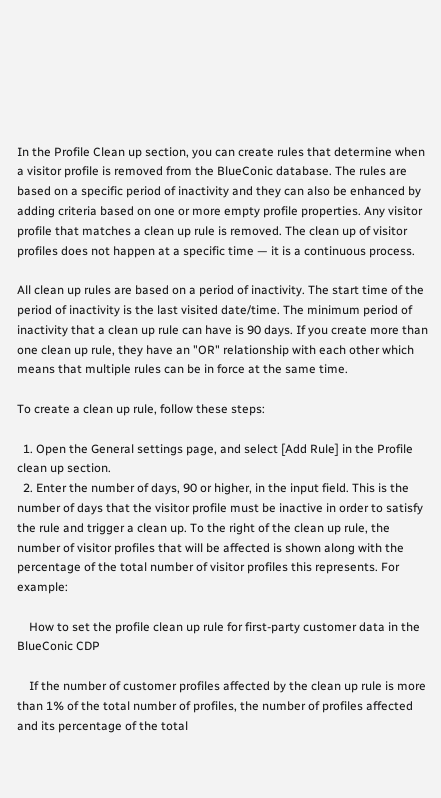In the Profile Clean up section, you can create rules that determine when a visitor profile is removed from the BlueConic database. The rules are based on a specific period of inactivity and they can also be enhanced by adding criteria based on one or more empty profile properties. Any visitor profile that matches a clean up rule is removed. The clean up of visitor profiles does not happen at a specific time — it is a continuous process.

All clean up rules are based on a period of inactivity. The start time of the period of inactivity is the last visited date/time. The minimum period of inactivity that a clean up rule can have is 90 days. If you create more than one clean up rule, they have an "OR" relationship with each other which means that multiple rules can be in force at the same time.

To create a clean up rule, follow these steps:

  1. Open the General settings page, and select [Add Rule] in the Profile clean up section.
  2. Enter the number of days, 90 or higher, in the input field. This is the number of days that the visitor profile must be inactive in order to satisfy the rule and trigger a clean up. To the right of the clean up rule, the number of visitor profiles that will be affected is shown along with the percentage of the total number of visitor profiles this represents. For example:

    How to set the profile clean up rule for first-party customer data in the BlueConic CDP

    If the number of customer profiles affected by the clean up rule is more than 1% of the total number of profiles, the number of profiles affected and its percentage of the total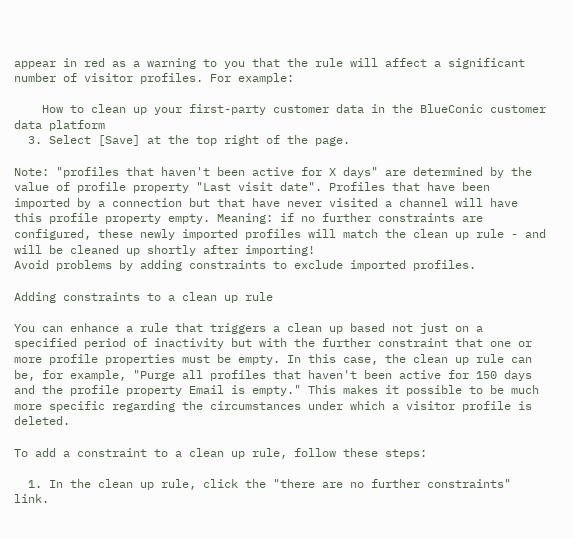appear in red as a warning to you that the rule will affect a significant number of visitor profiles. For example:

    How to clean up your first-party customer data in the BlueConic customer data platform
  3. Select [Save] at the top right of the page.

Note: "profiles that haven't been active for X days" are determined by the value of profile property "Last visit date". Profiles that have been imported by a connection but that have never visited a channel will have this profile property empty. Meaning: if no further constraints are configured, these newly imported profiles will match the clean up rule - and will be cleaned up shortly after importing!
Avoid problems by adding constraints to exclude imported profiles.

Adding constraints to a clean up rule

You can enhance a rule that triggers a clean up based not just on a specified period of inactivity but with the further constraint that one or more profile properties must be empty. In this case, the clean up rule can be, for example, "Purge all profiles that haven't been active for 150 days and the profile property Email is empty." This makes it possible to be much more specific regarding the circumstances under which a visitor profile is deleted.

To add a constraint to a clean up rule, follow these steps:

  1. In the clean up rule, click the "there are no further constraints" link.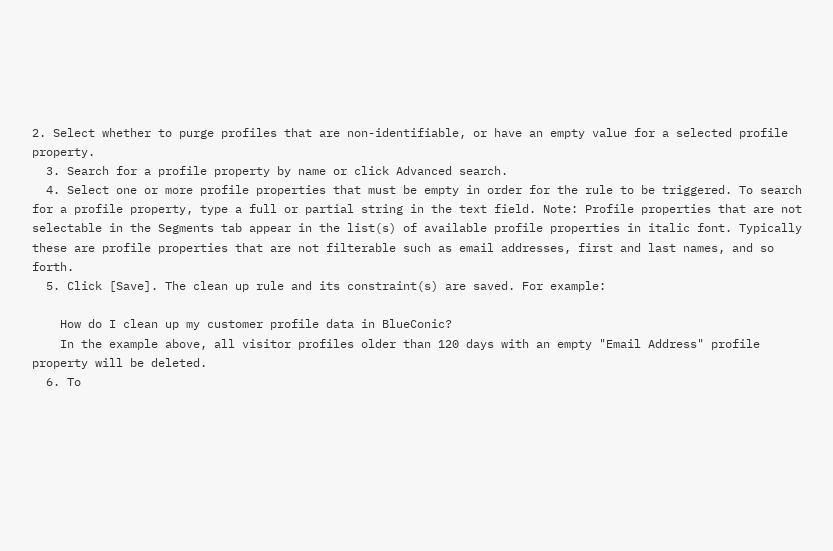2. Select whether to purge profiles that are non-identifiable, or have an empty value for a selected profile property.
  3. Search for a profile property by name or click Advanced search.
  4. Select one or more profile properties that must be empty in order for the rule to be triggered. To search for a profile property, type a full or partial string in the text field. Note: Profile properties that are not selectable in the Segments tab appear in the list(s) of available profile properties in italic font. Typically these are profile properties that are not filterable such as email addresses, first and last names, and so forth.
  5. Click [Save]. The clean up rule and its constraint(s) are saved. For example:

    How do I clean up my customer profile data in BlueConic?
    In the example above, all visitor profiles older than 120 days with an empty "Email Address" profile property will be deleted.
  6. To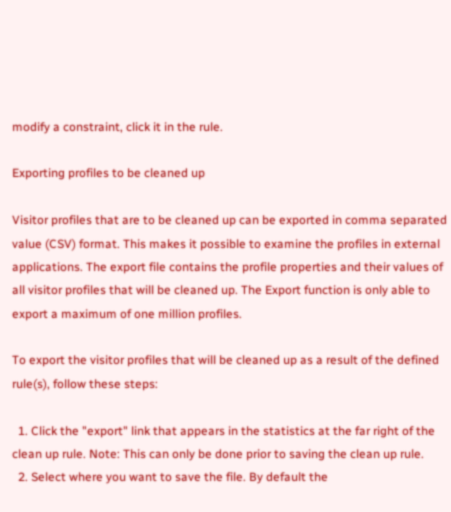modify a constraint, click it in the rule.

Exporting profiles to be cleaned up

Visitor profiles that are to be cleaned up can be exported in comma separated value (CSV) format. This makes it possible to examine the profiles in external applications. The export file contains the profile properties and their values of all visitor profiles that will be cleaned up. The Export function is only able to export a maximum of one million profiles.

To export the visitor profiles that will be cleaned up as a result of the defined rule(s), follow these steps:

  1. Click the "export" link that appears in the statistics at the far right of the clean up rule. Note: This can only be done prior to saving the clean up rule.
  2. Select where you want to save the file. By default the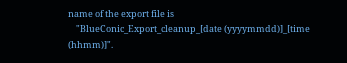name of the export file is
    "BlueConic_Export_cleanup_[date (yyyymmdd)]_[time (hhmm)]".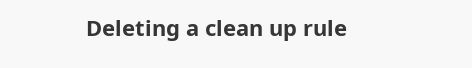Deleting a clean up rule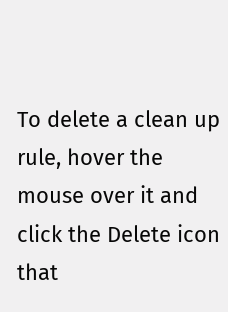To delete a clean up rule, hover the mouse over it and click the Delete icon that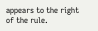appears to the right of the rule.